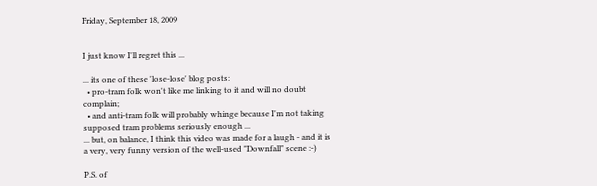Friday, September 18, 2009


I just know I'll regret this ...

... its one of these 'lose-lose' blog posts:
  • pro-tram folk won't like me linking to it and will no doubt complain;
  • and anti-tram folk will probably whinge because I'm not taking supposed tram problems seriously enough ...
... but, on balance, I think this video was made for a laugh - and it is a very, very funny version of the well-used "Downfall" scene :-)

P.S. of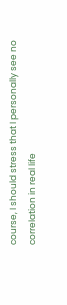course, I should stress that I personally see no correlation in real life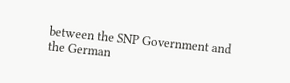between the SNP Government and the German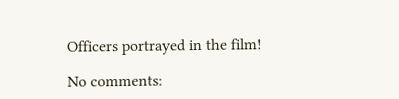Officers portrayed in the film!

No comments: